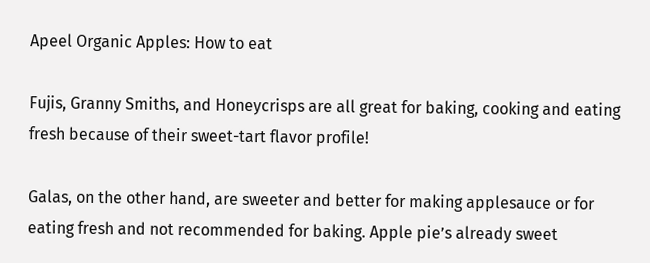Apeel Organic Apples: How to eat

Fujis, Granny Smiths, and Honeycrisps are all great for baking, cooking and eating fresh because of their sweet-tart flavor profile!

Galas, on the other hand, are sweeter and better for making applesauce or for eating fresh and not recommended for baking. Apple pie’s already sweet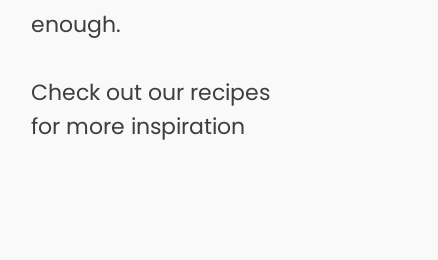enough.

Check out our recipes for more inspiration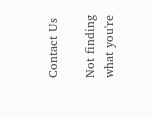Contact Us

Not finding what you're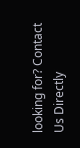looking for? Contact Us Directly